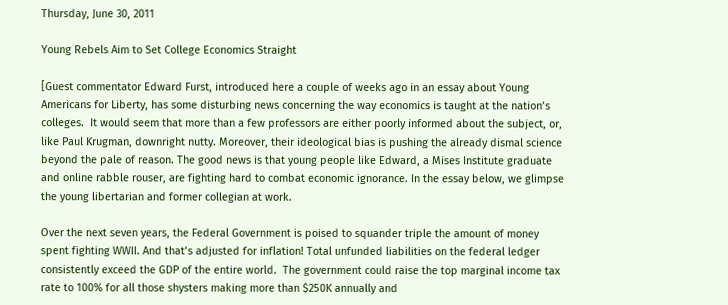Thursday, June 30, 2011

Young Rebels Aim to Set College Economics Straight

[Guest commentator Edward Furst, introduced here a couple of weeks ago in an essay about Young Americans for Liberty, has some disturbing news concerning the way economics is taught at the nation’s colleges.  It would seem that more than a few professors are either poorly informed about the subject, or, like Paul Krugman, downright nutty. Moreover, their ideological bias is pushing the already dismal science beyond the pale of reason. The good news is that young people like Edward, a Mises Institute graduate and online rabble rouser, are fighting hard to combat economic ignorance. In the essay below, we glimpse the young libertarian and former collegian at work.

Over the next seven years, the Federal Government is poised to squander triple the amount of money spent fighting WWII. And that’s adjusted for inflation! Total unfunded liabilities on the federal ledger consistently exceed the GDP of the entire world.  The government could raise the top marginal income tax rate to 100% for all those shysters making more than $250K annually and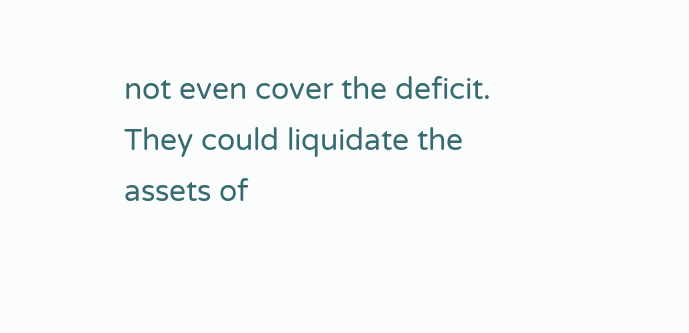not even cover the deficit. They could liquidate the assets of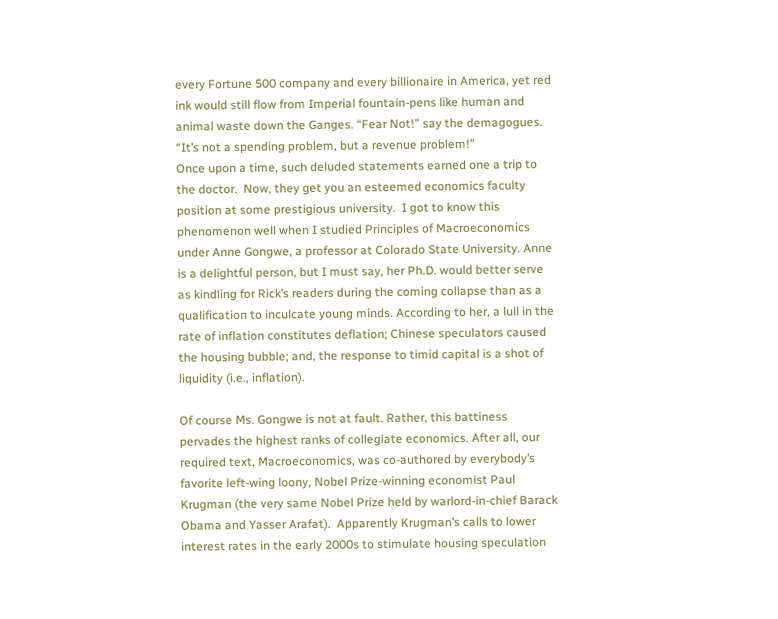every Fortune 500 company and every billionaire in America, yet red ink would still flow from Imperial fountain-pens like human and animal waste down the Ganges. “Fear Not!” say the demagogues. “It’s not a spending problem, but a revenue problem!”
Once upon a time, such deluded statements earned one a trip to the doctor.  Now, they get you an esteemed economics faculty position at some prestigious university.  I got to know this phenomenon well when I studied Principles of Macroeconomics under Anne Gongwe, a professor at Colorado State University. Anne is a delightful person, but I must say, her Ph.D. would better serve as kindling for Rick’s readers during the coming collapse than as a qualification to inculcate young minds. According to her, a lull in the rate of inflation constitutes deflation; Chinese speculators caused the housing bubble; and, the response to timid capital is a shot of liquidity (i.e., inflation).

Of course Ms. Gongwe is not at fault. Rather, this battiness pervades the highest ranks of collegiate economics. After all, our required text, Macroeconomics, was co-authored by everybody’s favorite left-wing loony, Nobel Prize-winning economist Paul Krugman (the very same Nobel Prize held by warlord-in-chief Barack Obama and Yasser Arafat).  Apparently Krugman’s calls to lower interest rates in the early 2000s to stimulate housing speculation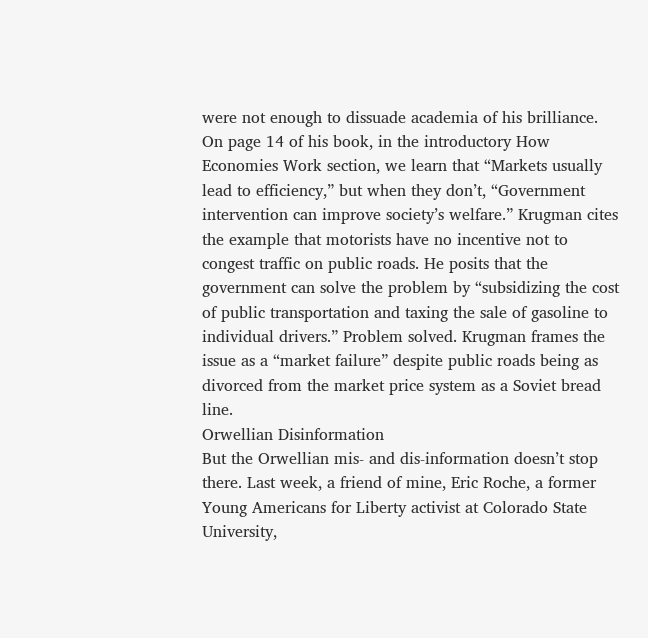were not enough to dissuade academia of his brilliance.
On page 14 of his book, in the introductory How Economies Work section, we learn that “Markets usually lead to efficiency,” but when they don’t, “Government intervention can improve society’s welfare.” Krugman cites the example that motorists have no incentive not to congest traffic on public roads. He posits that the government can solve the problem by “subsidizing the cost of public transportation and taxing the sale of gasoline to individual drivers.” Problem solved. Krugman frames the issue as a “market failure” despite public roads being as divorced from the market price system as a Soviet bread line.
Orwellian Disinformation
But the Orwellian mis- and dis-information doesn’t stop there. Last week, a friend of mine, Eric Roche, a former Young Americans for Liberty activist at Colorado State University,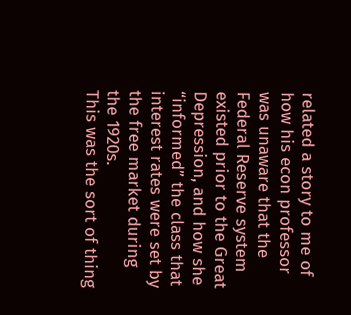related a story to me of how his econ professor was unaware that the Federal Reserve system existed prior to the Great Depression, and how she “informed” the class that interest rates were set by the free market during the 1920s.
This was the sort of thing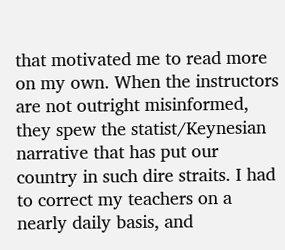that motivated me to read more on my own. When the instructors are not outright misinformed, they spew the statist/Keynesian narrative that has put our country in such dire straits. I had to correct my teachers on a nearly daily basis, and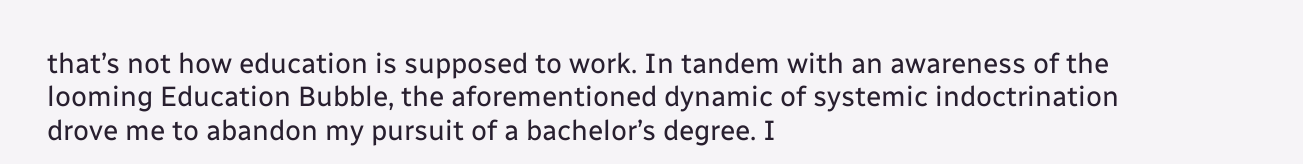that’s not how education is supposed to work. In tandem with an awareness of the looming Education Bubble, the aforementioned dynamic of systemic indoctrination drove me to abandon my pursuit of a bachelor’s degree. I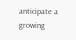anticipate a growing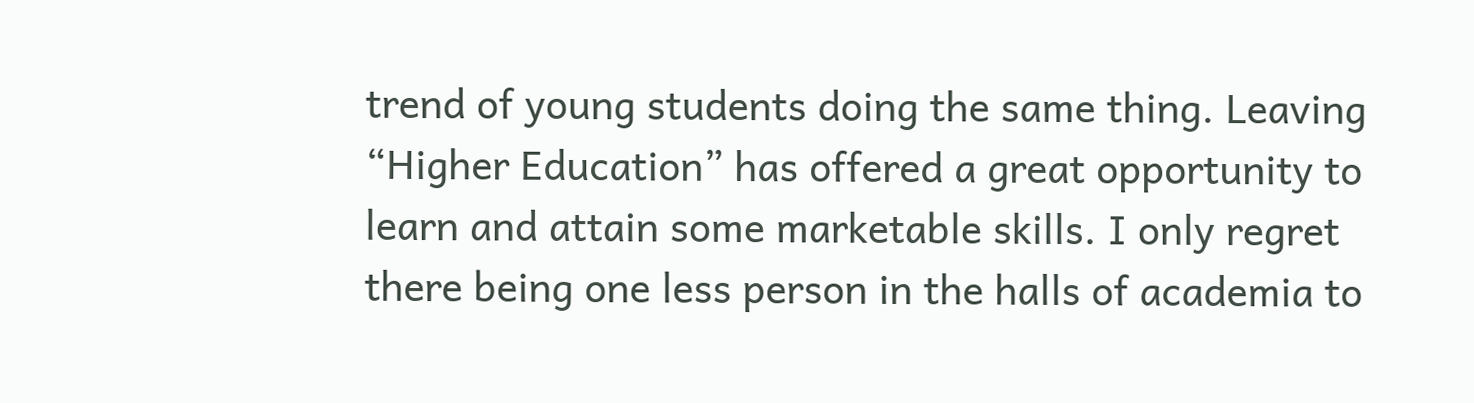trend of young students doing the same thing. Leaving “Higher Education” has offered a great opportunity to learn and attain some marketable skills. I only regret there being one less person in the halls of academia to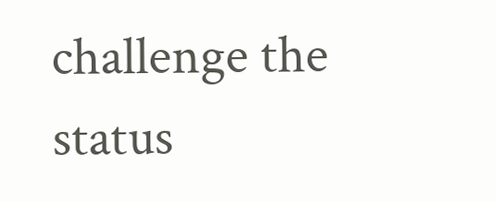challenge the status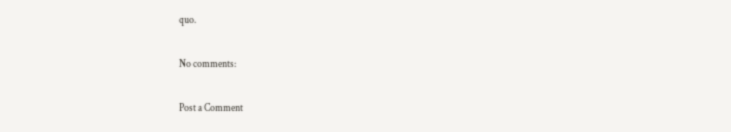quo.

No comments:

Post a Comment